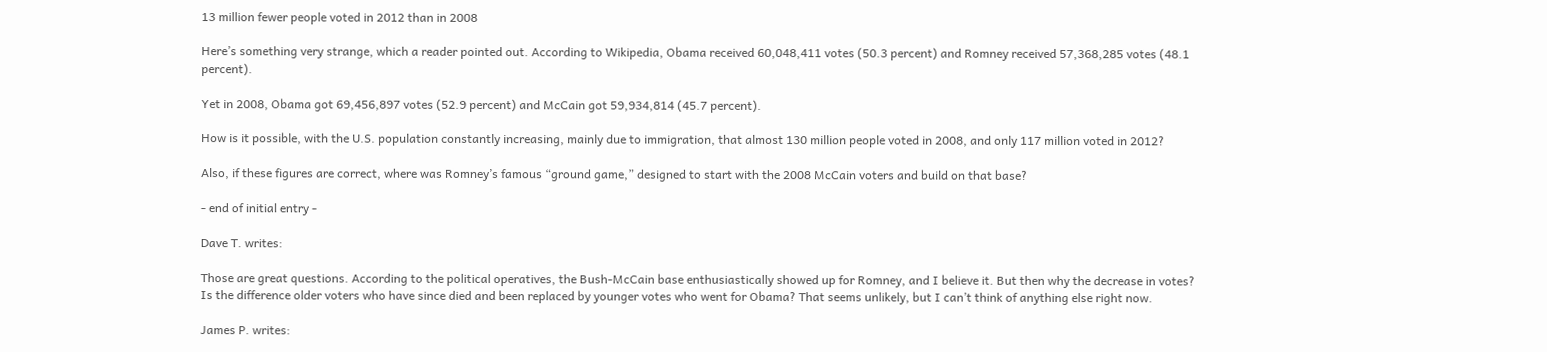13 million fewer people voted in 2012 than in 2008

Here’s something very strange, which a reader pointed out. According to Wikipedia, Obama received 60,048,411 votes (50.3 percent) and Romney received 57,368,285 votes (48.1 percent).

Yet in 2008, Obama got 69,456,897 votes (52.9 percent) and McCain got 59,934,814 (45.7 percent).

How is it possible, with the U.S. population constantly increasing, mainly due to immigration, that almost 130 million people voted in 2008, and only 117 million voted in 2012?

Also, if these figures are correct, where was Romney’s famous “ground game,” designed to start with the 2008 McCain voters and build on that base?

- end of initial entry -

Dave T. writes:

Those are great questions. According to the political operatives, the Bush-McCain base enthusiastically showed up for Romney, and I believe it. But then why the decrease in votes? Is the difference older voters who have since died and been replaced by younger votes who went for Obama? That seems unlikely, but I can’t think of anything else right now.

James P. writes: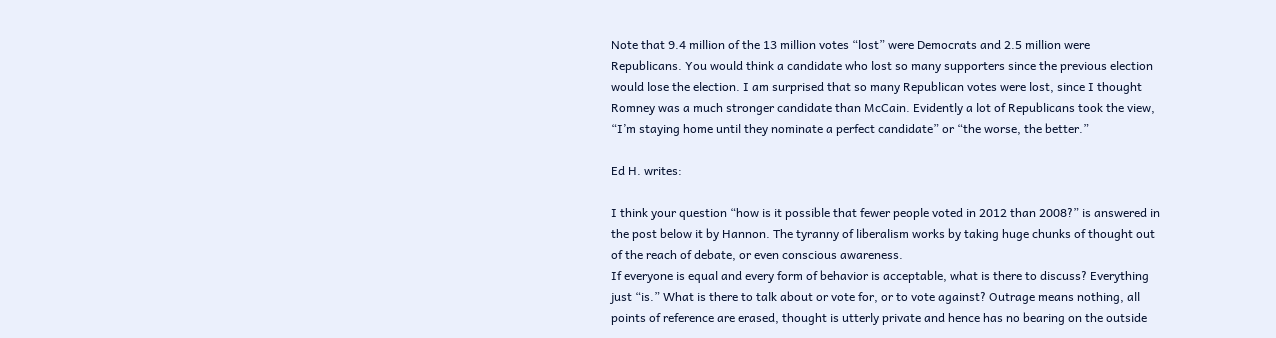Note that 9.4 million of the 13 million votes “lost” were Democrats and 2.5 million were Republicans. You would think a candidate who lost so many supporters since the previous election would lose the election. I am surprised that so many Republican votes were lost, since I thought Romney was a much stronger candidate than McCain. Evidently a lot of Republicans took the view, “I’m staying home until they nominate a perfect candidate” or “the worse, the better.”

Ed H. writes:

I think your question “how is it possible that fewer people voted in 2012 than 2008?” is answered in the post below it by Hannon. The tyranny of liberalism works by taking huge chunks of thought out of the reach of debate, or even conscious awareness.
If everyone is equal and every form of behavior is acceptable, what is there to discuss? Everything just “is.” What is there to talk about or vote for, or to vote against? Outrage means nothing, all points of reference are erased, thought is utterly private and hence has no bearing on the outside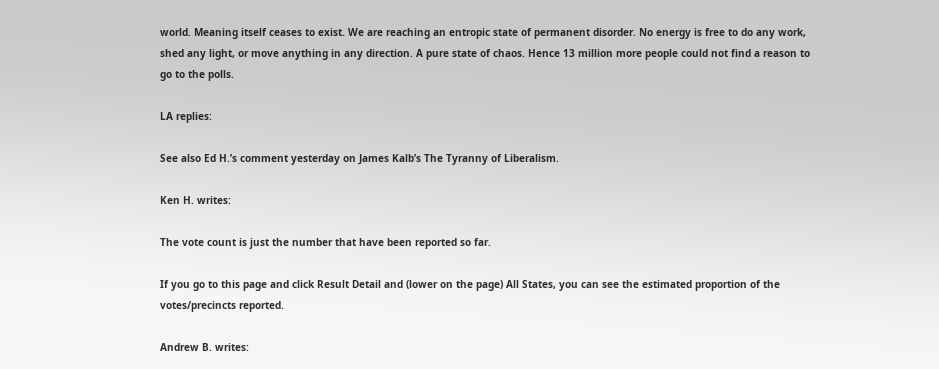world. Meaning itself ceases to exist. We are reaching an entropic state of permanent disorder. No energy is free to do any work, shed any light, or move anything in any direction. A pure state of chaos. Hence 13 million more people could not find a reason to go to the polls.

LA replies:

See also Ed H.’s comment yesterday on James Kalb’s The Tyranny of Liberalism.

Ken H. writes:

The vote count is just the number that have been reported so far.

If you go to this page and click Result Detail and (lower on the page) All States, you can see the estimated proportion of the votes/precincts reported.

Andrew B. writes: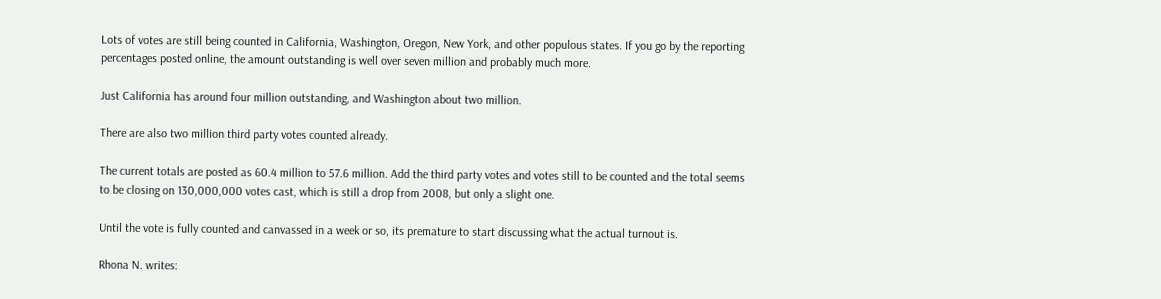Lots of votes are still being counted in California, Washington, Oregon, New York, and other populous states. If you go by the reporting percentages posted online, the amount outstanding is well over seven million and probably much more.

Just California has around four million outstanding, and Washington about two million.

There are also two million third party votes counted already.

The current totals are posted as 60.4 million to 57.6 million. Add the third party votes and votes still to be counted and the total seems to be closing on 130,000,000 votes cast, which is still a drop from 2008, but only a slight one.

Until the vote is fully counted and canvassed in a week or so, its premature to start discussing what the actual turnout is.

Rhona N. writes: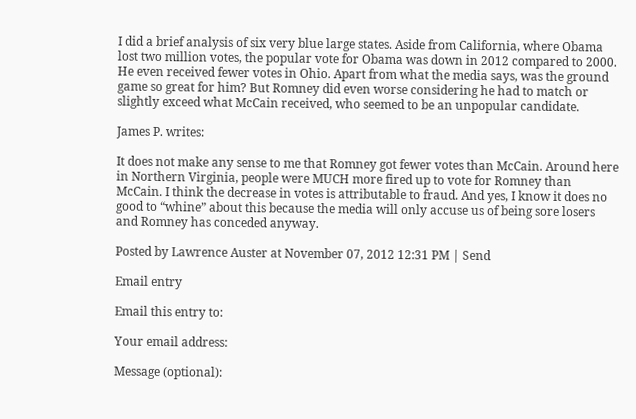I did a brief analysis of six very blue large states. Aside from California, where Obama lost two million votes, the popular vote for Obama was down in 2012 compared to 2000. He even received fewer votes in Ohio. Apart from what the media says, was the ground game so great for him? But Romney did even worse considering he had to match or slightly exceed what McCain received, who seemed to be an unpopular candidate.

James P. writes:

It does not make any sense to me that Romney got fewer votes than McCain. Around here in Northern Virginia, people were MUCH more fired up to vote for Romney than McCain. I think the decrease in votes is attributable to fraud. And yes, I know it does no good to “whine” about this because the media will only accuse us of being sore losers and Romney has conceded anyway.

Posted by Lawrence Auster at November 07, 2012 12:31 PM | Send

Email entry

Email this entry to:

Your email address:

Message (optional):